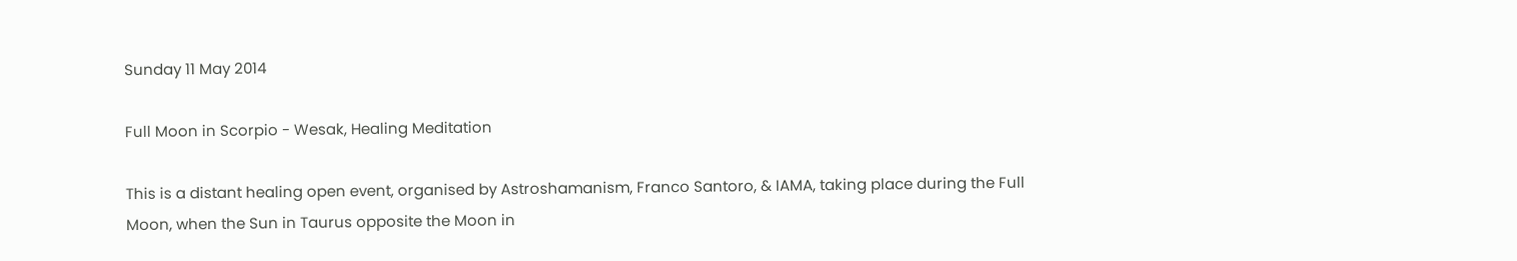Sunday 11 May 2014

Full Moon in Scorpio - Wesak, Healing Meditation

This is a distant healing open event, organised by Astroshamanism, Franco Santoro, & IAMA, taking place during the Full Moon, when the Sun in Taurus opposite the Moon in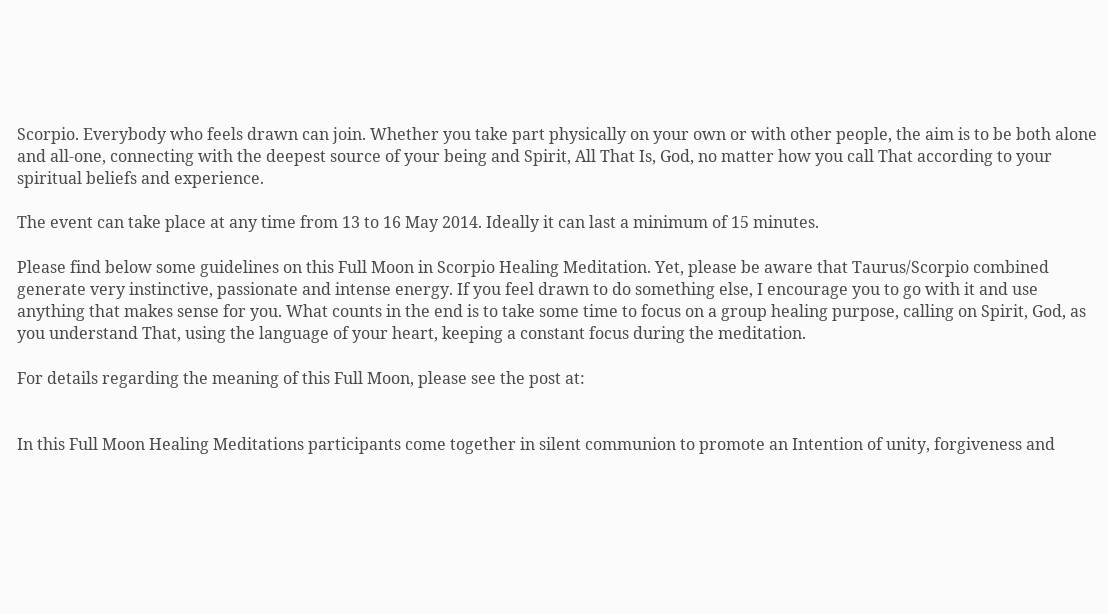Scorpio. Everybody who feels drawn can join. Whether you take part physically on your own or with other people, the aim is to be both alone and all-one, connecting with the deepest source of your being and Spirit, All That Is, God, no matter how you call That according to your spiritual beliefs and experience.

The event can take place at any time from 13 to 16 May 2014. Ideally it can last a minimum of 15 minutes.

Please find below some guidelines on this Full Moon in Scorpio Healing Meditation. Yet, please be aware that Taurus/Scorpio combined generate very instinctive, passionate and intense energy. If you feel drawn to do something else, I encourage you to go with it and use anything that makes sense for you. What counts in the end is to take some time to focus on a group healing purpose, calling on Spirit, God, as you understand That, using the language of your heart, keeping a constant focus during the meditation.

For details regarding the meaning of this Full Moon, please see the post at:


In this Full Moon Healing Meditations participants come together in silent communion to promote an Intention of unity, forgiveness and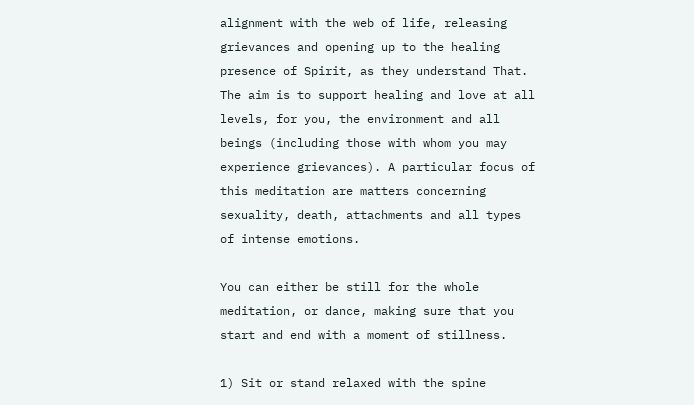alignment with the web of life, releasing grievances and opening up to the healing presence of Spirit, as they understand That. The aim is to support healing and love at all levels, for you, the environment and all beings (including those with whom you may experience grievances). A particular focus of this meditation are matters concerning sexuality, death, attachments and all types of intense emotions.

You can either be still for the whole meditation, or dance, making sure that you start and end with a moment of stillness.

1) Sit or stand relaxed with the spine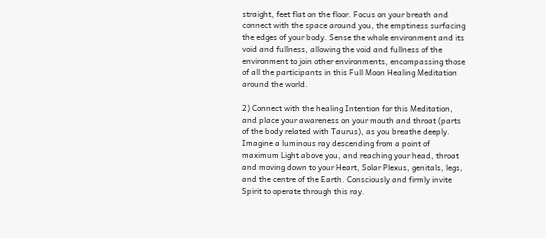straight, feet flat on the floor. Focus on your breath and connect with the space around you, the emptiness surfacing the edges of your body. Sense the whole environment and its void and fullness, allowing the void and fullness of the environment to join other environments, encompassing those of all the participants in this Full Moon Healing Meditation around the world.

2) Connect with the healing Intention for this Meditation, and place your awareness on your mouth and throat (parts of the body related with Taurus), as you breathe deeply. Imagine a luminous ray descending from a point of maximum Light above you, and reaching your head, throat and moving down to your Heart, Solar Plexus, genitals, legs, and the centre of the Earth. Consciously and firmly invite Spirit to operate through this ray.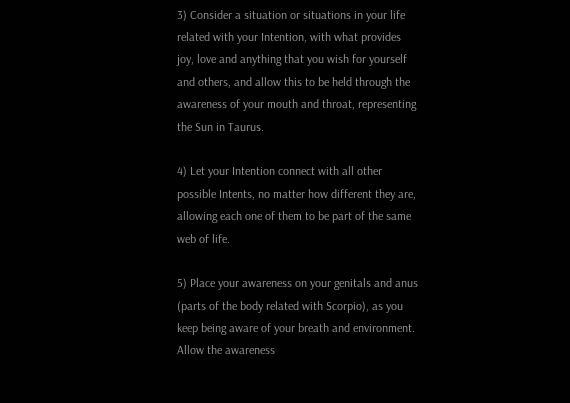3) Consider a situation or situations in your life related with your Intention, with what provides joy, love and anything that you wish for yourself and others, and allow this to be held through the awareness of your mouth and throat, representing the Sun in Taurus.

4) Let your Intention connect with all other possible Intents, no matter how different they are, allowing each one of them to be part of the same web of life.

5) Place your awareness on your genitals and anus (parts of the body related with Scorpio), as you keep being aware of your breath and environment. Allow the awareness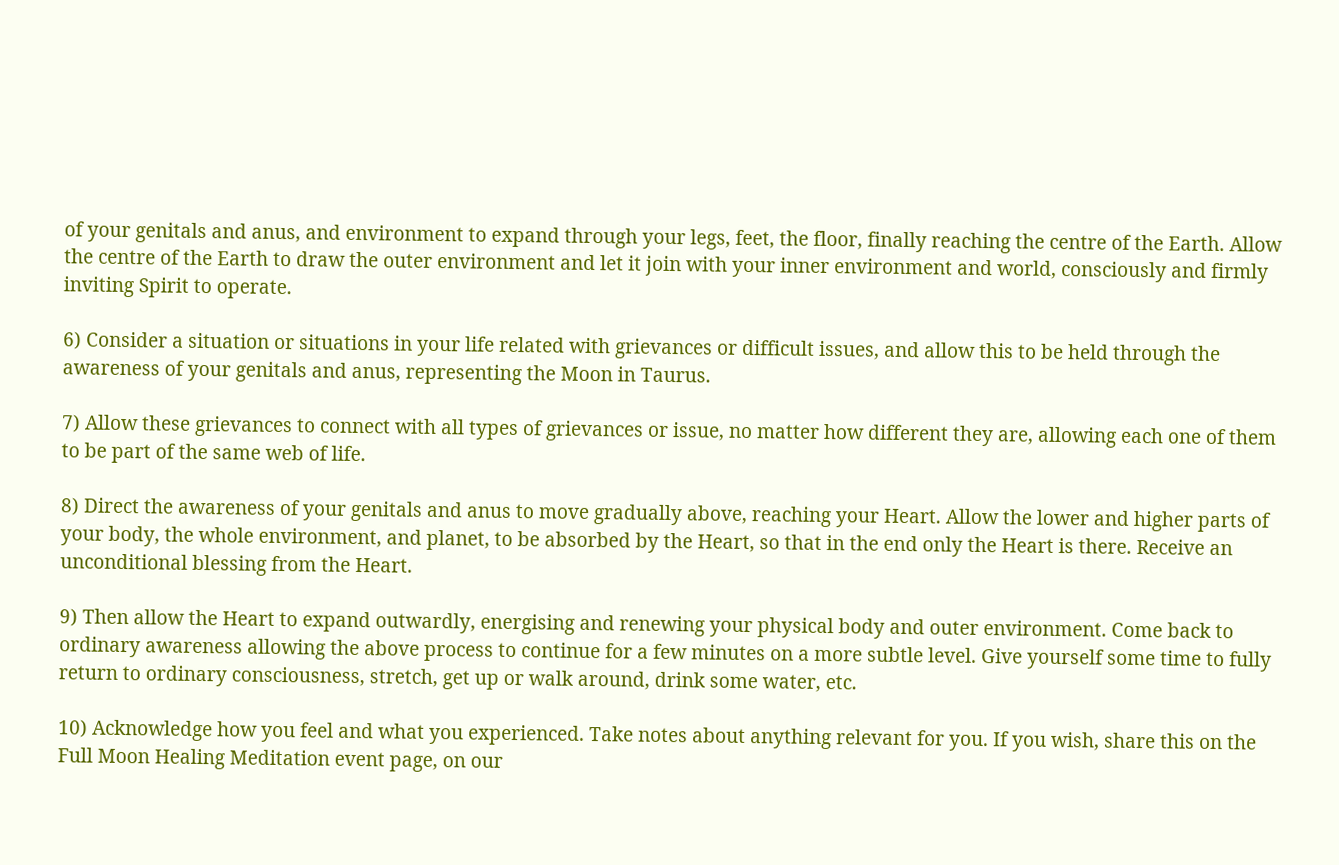of your genitals and anus, and environment to expand through your legs, feet, the floor, finally reaching the centre of the Earth. Allow the centre of the Earth to draw the outer environment and let it join with your inner environment and world, consciously and firmly inviting Spirit to operate.

6) Consider a situation or situations in your life related with grievances or difficult issues, and allow this to be held through the awareness of your genitals and anus, representing the Moon in Taurus.

7) Allow these grievances to connect with all types of grievances or issue, no matter how different they are, allowing each one of them to be part of the same web of life.

8) Direct the awareness of your genitals and anus to move gradually above, reaching your Heart. Allow the lower and higher parts of your body, the whole environment, and planet, to be absorbed by the Heart, so that in the end only the Heart is there. Receive an unconditional blessing from the Heart.

9) Then allow the Heart to expand outwardly, energising and renewing your physical body and outer environment. Come back to ordinary awareness allowing the above process to continue for a few minutes on a more subtle level. Give yourself some time to fully return to ordinary consciousness, stretch, get up or walk around, drink some water, etc.

10) Acknowledge how you feel and what you experienced. Take notes about anything relevant for you. If you wish, share this on the Full Moon Healing Meditation event page, on our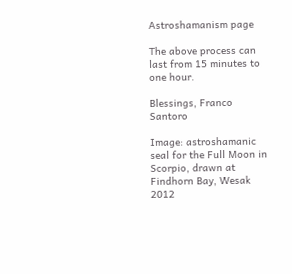Astroshamanism page

The above process can last from 15 minutes to one hour.

Blessings, Franco Santoro

Image: astroshamanic seal for the Full Moon in Scorpio, drawn at Findhorn Bay, Wesak 2012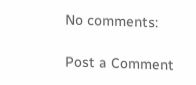No comments:

Post a Comment